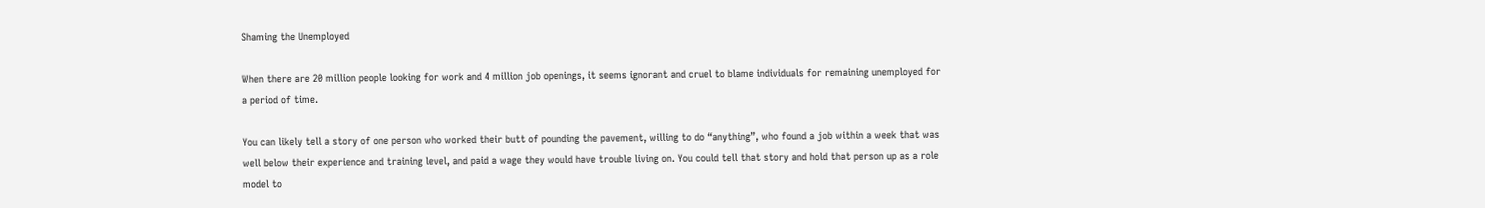Shaming the Unemployed

When there are 20 million people looking for work and 4 million job openings, it seems ignorant and cruel to blame individuals for remaining unemployed for a period of time.

You can likely tell a story of one person who worked their butt of pounding the pavement, willing to do “anything”, who found a job within a week that was well below their experience and training level, and paid a wage they would have trouble living on. You could tell that story and hold that person up as a role model to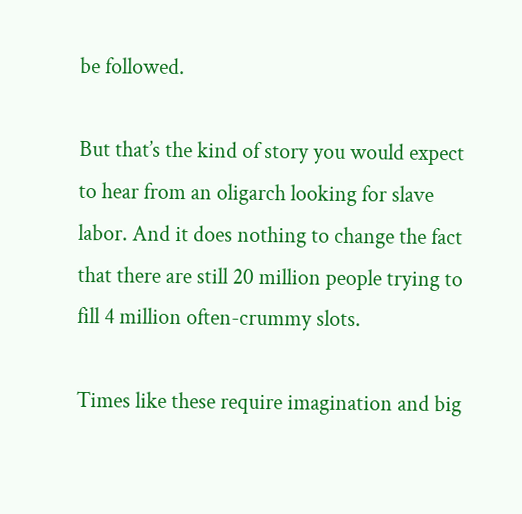be followed.

But that’s the kind of story you would expect to hear from an oligarch looking for slave labor. And it does nothing to change the fact that there are still 20 million people trying to fill 4 million often-crummy slots.

Times like these require imagination and big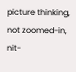picture thinking, not zoomed-in, nit-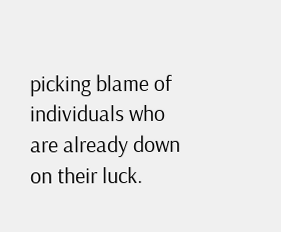picking blame of individuals who are already down on their luck.